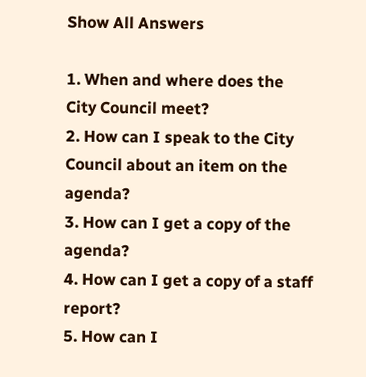Show All Answers

1. When and where does the City Council meet?
2. How can I speak to the City Council about an item on the agenda?
3. How can I get a copy of the agenda?
4. How can I get a copy of a staff report?
5. How can I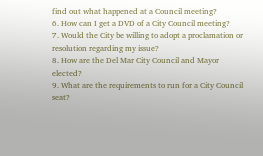find out what happened at a Council meeting?
6. How can I get a DVD of a City Council meeting?
7. Would the City be willing to adopt a proclamation or resolution regarding my issue?
8. How are the Del Mar City Council and Mayor elected?
9. What are the requirements to run for a City Council seat?